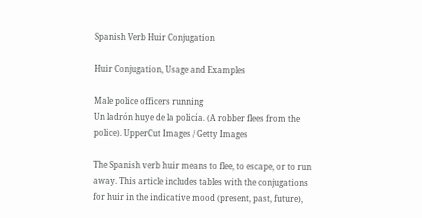Spanish Verb Huir Conjugation

Huir Conjugation, Usage and Examples

Male police officers running
Un ladrón huye de la policía. (A robber flees from the police). UpperCut Images / Getty Images

The Spanish verb huir means to flee, to escape, or to run away. This article includes tables with the conjugations for huir in the indicative mood (present, past, future),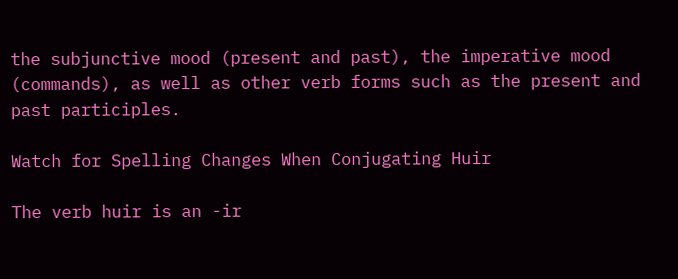the subjunctive mood (present and past), the imperative mood (commands), as well as other verb forms such as the present and past participles.

Watch for Spelling Changes When Conjugating Huir

The verb huir is an -ir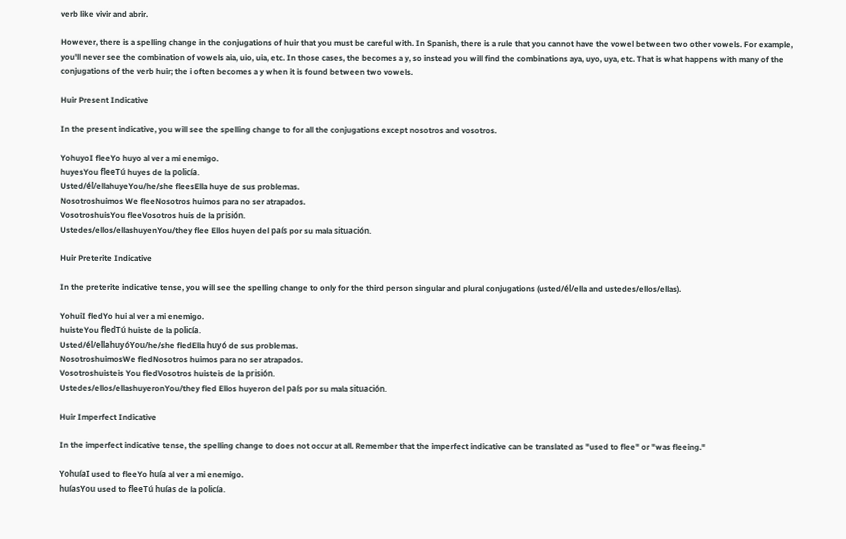verb like vivir and abrir.

However, there is a spelling change in the conjugations of huir that you must be careful with. In Spanish, there is a rule that you cannot have the vowel between two other vowels. For example, you'll never see the combination of vowels aia, uio, uia, etc. In those cases, the becomes a y, so instead you will find the combinations aya, uyo, uya, etc. That is what happens with many of the conjugations of the verb huir; the i often becomes a y when it is found between two vowels.

Huir Present Indicative

In the present indicative, you will see the spelling change to for all the conjugations except nosotros and vosotros.

YohuyoI fleeYo huyo al ver a mi enemigo.
huyesYou fleeTú huyes de la policía.
Usted/él/ellahuyeYou/he/she fleesElla huye de sus problemas.
Nosotroshuimos We fleeNosotros huimos para no ser atrapados.
VosotroshuisYou fleeVosotros huis de la prisión.
Ustedes/ellos/ellashuyenYou/they flee Ellos huyen del país por su mala situación.

Huir Preterite Indicative

In the preterite indicative tense, you will see the spelling change to only for the third person singular and plural conjugations (usted/él/ella and ustedes/ellos/ellas).

YohuiI fledYo hui al ver a mi enemigo.
huisteYou fledTú huiste de la policía.
Usted/él/ellahuyóYou/he/she fledElla huyó de sus problemas.
NosotroshuimosWe fledNosotros huimos para no ser atrapados.
Vosotroshuisteis You fledVosotros huisteis de la prisión.
Ustedes/ellos/ellashuyeronYou/they fled Ellos huyeron del país por su mala situación.

Huir Imperfect Indicative

In the imperfect indicative tense, the spelling change to does not occur at all. Remember that the imperfect indicative can be translated as "used to flee" or "was fleeing."

YohuíaI used to fleeYo huía al ver a mi enemigo.
huíasYou used to fleeTú huías de la policía.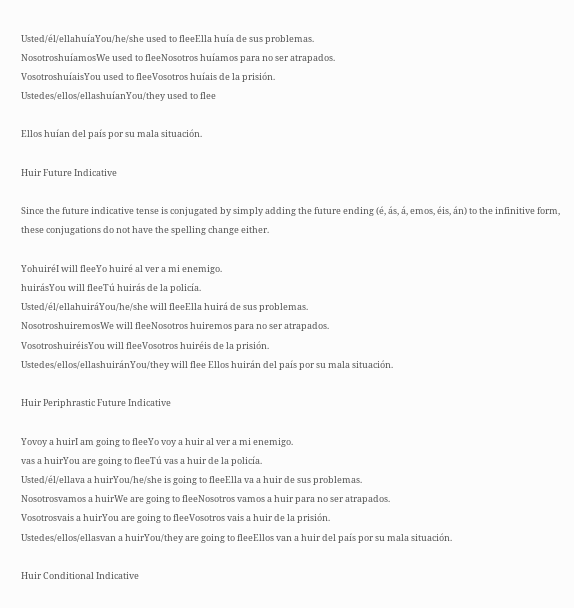Usted/él/ellahuíaYou/he/she used to fleeElla huía de sus problemas.
NosotroshuíamosWe used to fleeNosotros huíamos para no ser atrapados.
VosotroshuíaisYou used to fleeVosotros huíais de la prisión.
Ustedes/ellos/ellashuíanYou/they used to flee

Ellos huían del país por su mala situación.

Huir Future Indicative

Since the future indicative tense is conjugated by simply adding the future ending (é, ás, á, emos, éis, án) to the infinitive form, these conjugations do not have the spelling change either.

YohuiréI will fleeYo huiré al ver a mi enemigo.
huirásYou will fleeTú huirás de la policía.
Usted/él/ellahuiráYou/he/she will fleeElla huirá de sus problemas.
NosotroshuiremosWe will fleeNosotros huiremos para no ser atrapados.
VosotroshuiréisYou will fleeVosotros huiréis de la prisión.
Ustedes/ellos/ellashuiránYou/they will flee Ellos huirán del país por su mala situación.

Huir Periphrastic Future Indicative

Yovoy a huirI am going to fleeYo voy a huir al ver a mi enemigo.
vas a huirYou are going to fleeTú vas a huir de la policía.
Usted/él/ellava a huirYou/he/she is going to fleeElla va a huir de sus problemas.
Nosotrosvamos a huirWe are going to fleeNosotros vamos a huir para no ser atrapados.
Vosotrosvais a huirYou are going to fleeVosotros vais a huir de la prisión.
Ustedes/ellos/ellasvan a huirYou/they are going to fleeEllos van a huir del país por su mala situación.

Huir Conditional Indicative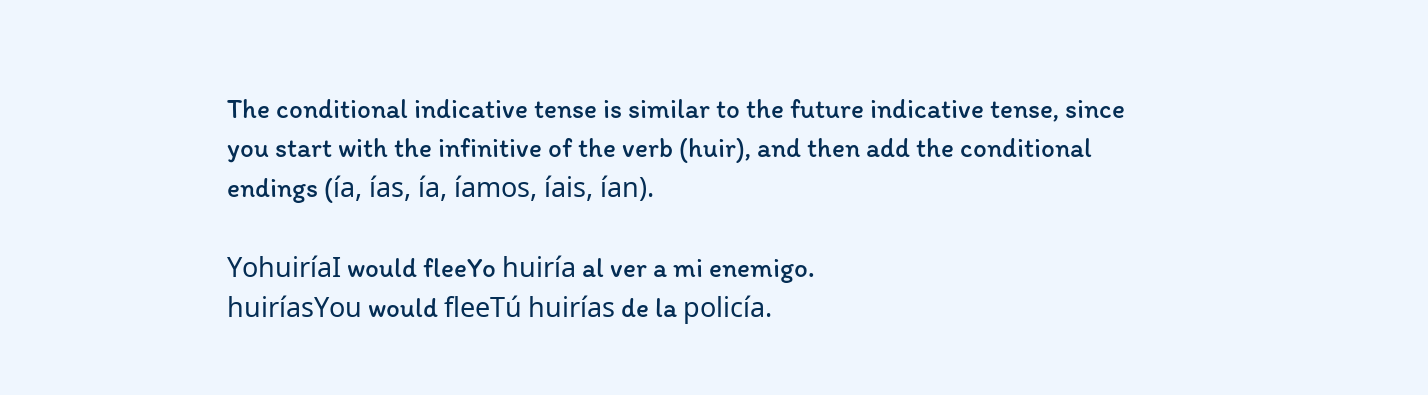The conditional indicative tense is similar to the future indicative tense, since you start with the infinitive of the verb (huir), and then add the conditional endings (ía, ías, ía, íamos, íais, ían).

YohuiríaI would fleeYo huiría al ver a mi enemigo.
huiríasYou would fleeTú huirías de la policía.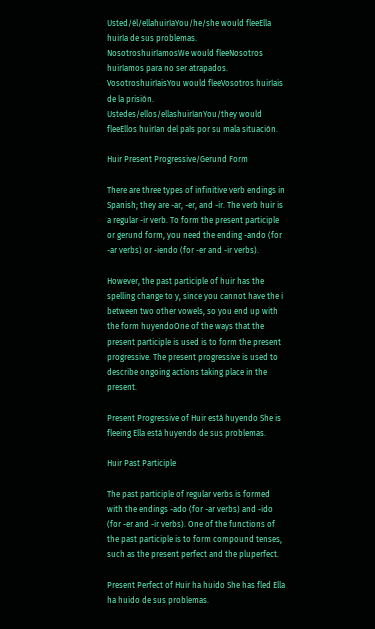Usted/él/ellahuiríaYou/he/she would fleeElla huiría de sus problemas.
NosotroshuiríamosWe would fleeNosotros huiríamos para no ser atrapados.
VosotroshuiríaisYou would fleeVosotros huiríais de la prisión.
Ustedes/ellos/ellashuiríanYou/they would fleeEllos huirían del país por su mala situación.

Huir Present Progressive/Gerund Form

There are three types of infinitive verb endings in Spanish; they are -ar, -er, and -ir. The verb huir is a regular -ir verb. To form the present participle or gerund form, you need the ending -ando (for -ar verbs) or -iendo (for -er and -ir verbs).

However, the past participle of huir has the spelling change to y, since you cannot have the i between two other vowels, so you end up with the form huyendoOne of the ways that the present participle is used is to form the present progressive. The present progressive is used to describe ongoing actions taking place in the present.

Present Progressive of Huir está huyendo She is fleeing Ella está huyendo de sus problemas.

Huir Past Participle

The past participle of regular verbs is formed with the endings -ado (for -ar verbs) and -ido (for -er and -ir verbs). One of the functions of the past participle is to form compound tenses, such as the present perfect and the pluperfect.

Present Perfect of Huir ha huido She has fled Ella ha huido de sus problemas.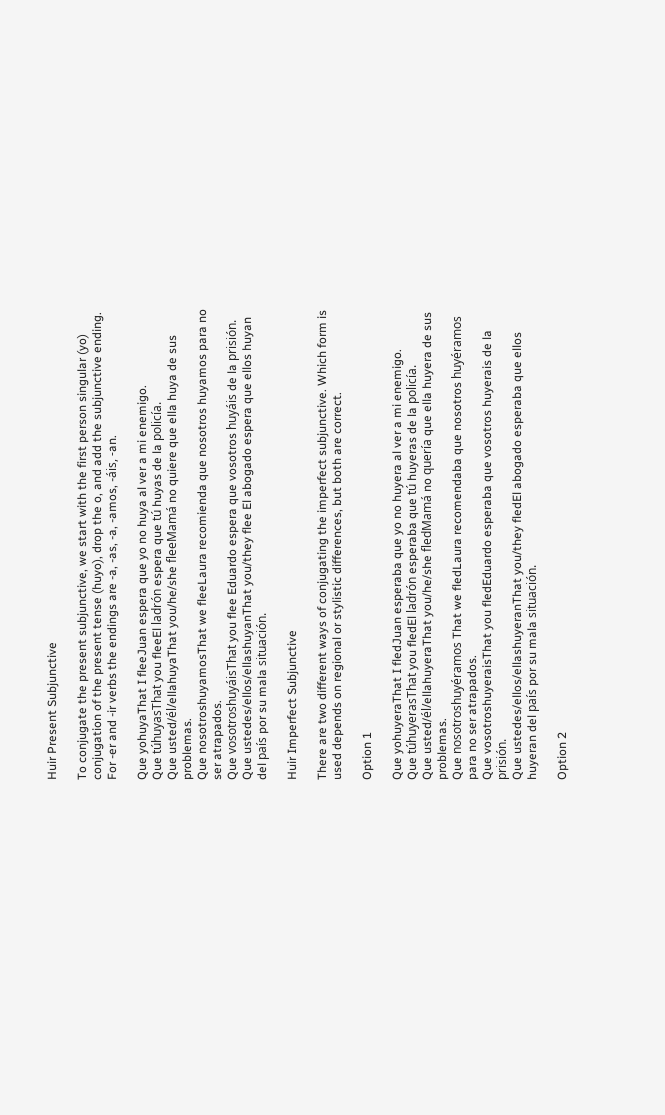Huir Present Subjunctive

To conjugate the present subjunctive, we start with the first person singular (yo) conjugation of the present tense (huyo), drop the o, and add the subjunctive ending. For -er and -ir verbs the endings are -a, -as, -a, -amos, -áis, -an.

Que yohuyaThat I fleeJuan espera que yo no huya al ver a mi enemigo.
Que túhuyasThat you fleeEl ladrón espera que tú huyas de la policía.
Que usted/él/ellahuyaThat you/he/she fleeMamá no quiere que ella huya de sus problemas.
Que nosotroshuyamosThat we fleeLaura recomienda que nosotros huyamos para no ser atrapados.
Que vosotroshuyáisThat you flee Eduardo espera que vosotros huyáis de la prisión.
Que ustedes/ellos/ellashuyanThat you/they flee El abogado espera que ellos huyan del país por su mala situación.

Huir Imperfect Subjunctive

There are two different ways of conjugating the imperfect subjunctive. Which form is used depends on regional or stylistic differences, but both are correct.

Option 1

Que yohuyeraThat I fledJuan esperaba que yo no huyera al ver a mi enemigo.
Que túhuyerasThat you fledEl ladrón esperaba que tú huyeras de la policía.
Que usted/él/ellahuyeraThat you/he/she fledMamá no quería que ella huyera de sus problemas.
Que nosotroshuyéramos That we fledLaura recomendaba que nosotros huyéramos para no ser atrapados.
Que vosotroshuyeraisThat you fledEduardo esperaba que vosotros huyerais de la prisión.
Que ustedes/ellos/ellashuyeranThat you/they fledEl abogado esperaba que ellos huyeran del país por su mala situación.

Option 2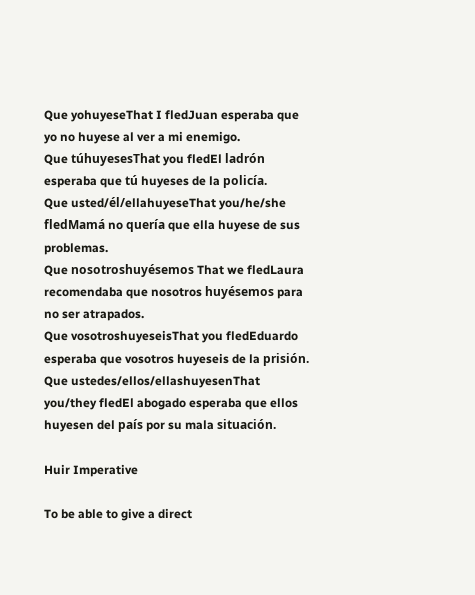Que yohuyeseThat I fledJuan esperaba que yo no huyese al ver a mi enemigo.
Que túhuyesesThat you fledEl ladrón esperaba que tú huyeses de la policía.
Que usted/él/ellahuyeseThat you/he/she fledMamá no quería que ella huyese de sus problemas.
Que nosotroshuyésemos That we fledLaura recomendaba que nosotros huyésemos para no ser atrapados.
Que vosotroshuyeseisThat you fledEduardo esperaba que vosotros huyeseis de la prisión.
Que ustedes/ellos/ellashuyesenThat you/they fledEl abogado esperaba que ellos huyesen del país por su mala situación.

Huir Imperative

To be able to give a direct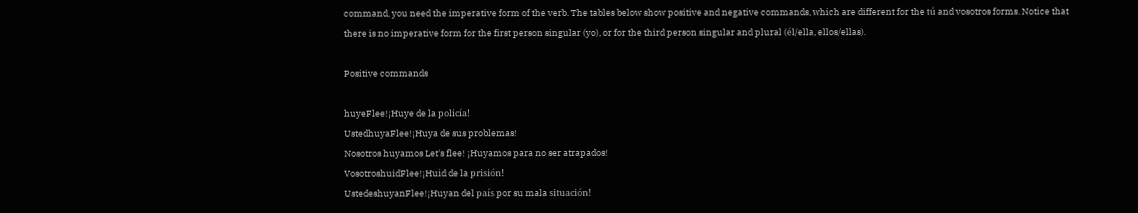command, you need the imperative form of the verb. The tables below show positive and negative commands, which are different for the tú and vosotros forms. Notice that there is no imperative form for the first person singular (yo), or for the third person singular and plural (él/ella, ellos/ellas).

Positive commands

huyeFlee!¡Huye de la policía!
UstedhuyaFlee!¡Huya de sus problemas!
Nosotros huyamos Let's flee! ¡Huyamos para no ser atrapados!
VosotroshuidFlee!¡Huid de la prisión!
UstedeshuyanFlee!¡Huyan del país por su mala situación!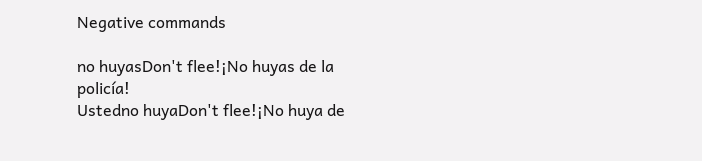Negative commands

no huyasDon't flee!¡No huyas de la policía!
Ustedno huyaDon't flee!¡No huya de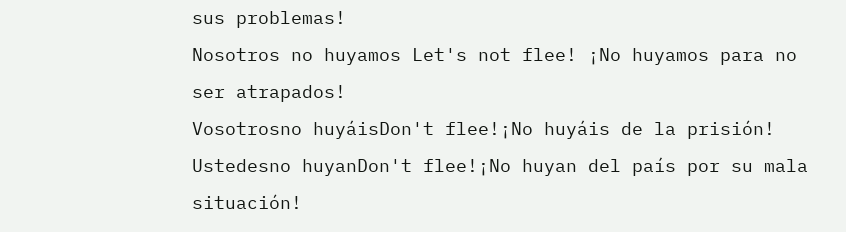sus problemas!
Nosotros no huyamos Let's not flee! ¡No huyamos para no ser atrapados!
Vosotrosno huyáisDon't flee!¡No huyáis de la prisión!
Ustedesno huyanDon't flee!¡No huyan del país por su mala situación!